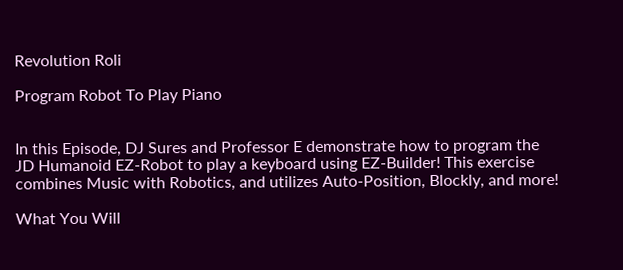Revolution Roli

Program Robot To Play Piano


In this Episode, DJ Sures and Professor E demonstrate how to program the JD Humanoid EZ-Robot to play a keyboard using EZ-Builder! This exercise combines Music with Robotics, and utilizes Auto-Position, Blockly, and more!

What You Will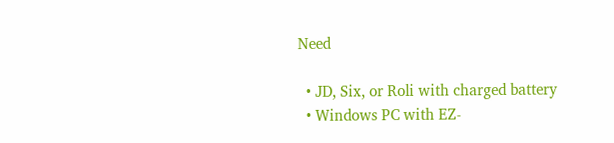Need

  • JD, Six, or Roli with charged battery
  • Windows PC with EZ-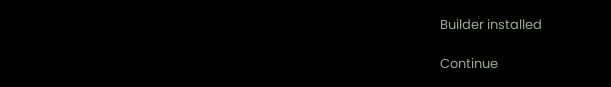Builder installed

Continue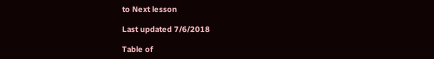to Next lesson

Last updated 7/6/2018

Table of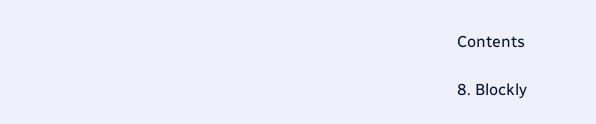Contents

8. Blockly